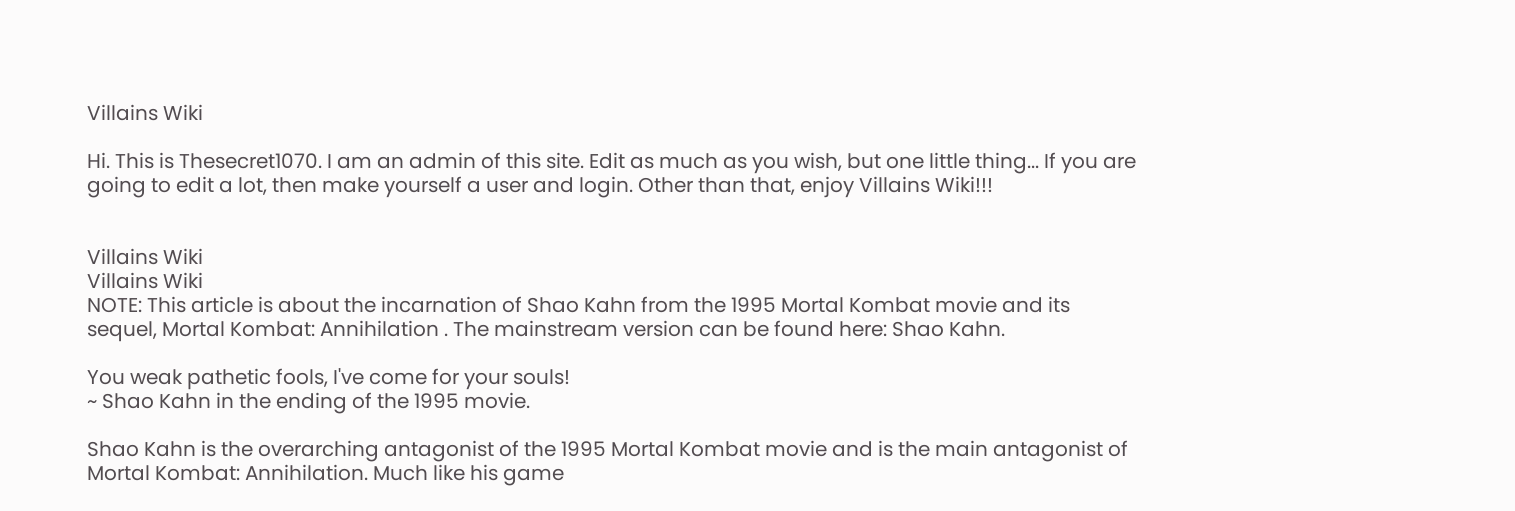Villains Wiki

Hi. This is Thesecret1070. I am an admin of this site. Edit as much as you wish, but one little thing... If you are going to edit a lot, then make yourself a user and login. Other than that, enjoy Villains Wiki!!!


Villains Wiki
Villains Wiki
NOTE: This article is about the incarnation of Shao Kahn from the 1995 Mortal Kombat movie and its sequel, Mortal Kombat: Annihilation . The mainstream version can be found here: Shao Kahn.

You weak pathetic fools, I've come for your souls!
~ Shao Kahn in the ending of the 1995 movie.

Shao Kahn is the overarching antagonist of the 1995 Mortal Kombat movie and is the main antagonist of Mortal Kombat: Annihilation. Much like his game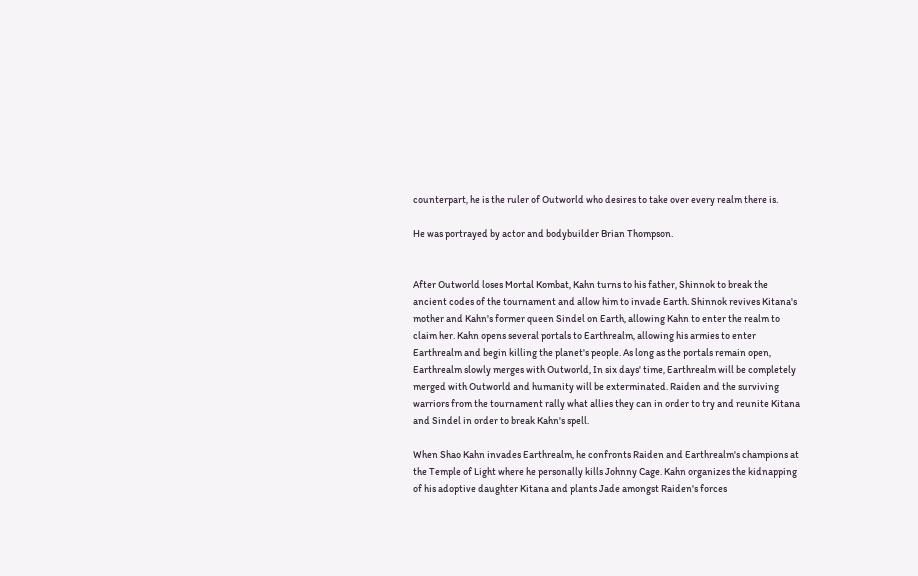counterpart, he is the ruler of Outworld who desires to take over every realm there is.

He was portrayed by actor and bodybuilder Brian Thompson.


After Outworld loses Mortal Kombat, Kahn turns to his father, Shinnok to break the ancient codes of the tournament and allow him to invade Earth. Shinnok revives Kitana's mother and Kahn's former queen Sindel on Earth, allowing Kahn to enter the realm to claim her. Kahn opens several portals to Earthrealm, allowing his armies to enter Earthrealm and begin killing the planet's people. As long as the portals remain open, Earthrealm slowly merges with Outworld, In six days' time, Earthrealm will be completely merged with Outworld and humanity will be exterminated. Raiden and the surviving warriors from the tournament rally what allies they can in order to try and reunite Kitana and Sindel in order to break Kahn's spell.

When Shao Kahn invades Earthrealm, he confronts Raiden and Earthrealm's champions at the Temple of Light where he personally kills Johnny Cage. Kahn organizes the kidnapping of his adoptive daughter Kitana and plants Jade amongst Raiden's forces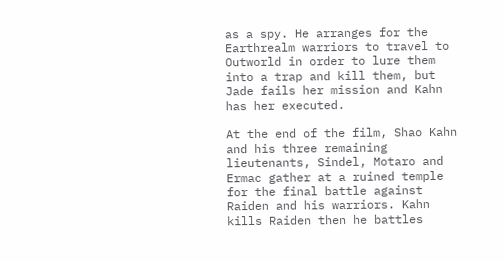as a spy. He arranges for the Earthrealm warriors to travel to Outworld in order to lure them into a trap and kill them, but Jade fails her mission and Kahn has her executed.

At the end of the film, Shao Kahn and his three remaining lieutenants, Sindel, Motaro and Ermac gather at a ruined temple for the final battle against Raiden and his warriors. Kahn kills Raiden then he battles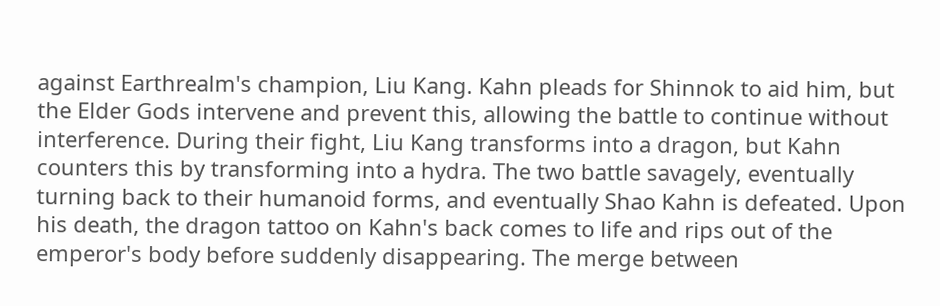against Earthrealm's champion, Liu Kang. Kahn pleads for Shinnok to aid him, but the Elder Gods intervene and prevent this, allowing the battle to continue without interference. During their fight, Liu Kang transforms into a dragon, but Kahn counters this by transforming into a hydra. The two battle savagely, eventually turning back to their humanoid forms, and eventually Shao Kahn is defeated. Upon his death, the dragon tattoo on Kahn's back comes to life and rips out of the emperor's body before suddenly disappearing. The merge between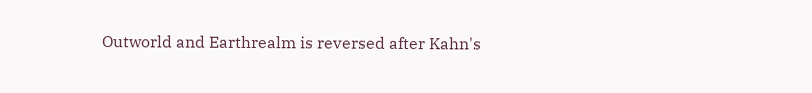Outworld and Earthrealm is reversed after Kahn's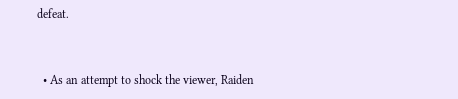defeat.


  • As an attempt to shock the viewer, Raiden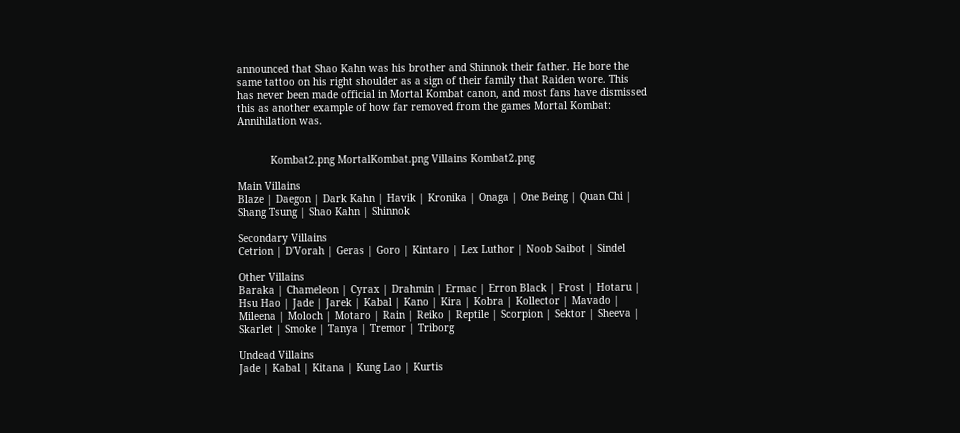announced that Shao Kahn was his brother and Shinnok their father. He bore the same tattoo on his right shoulder as a sign of their family that Raiden wore. This has never been made official in Mortal Kombat canon, and most fans have dismissed this as another example of how far removed from the games Mortal Kombat: Annihilation was.


           Kombat2.png MortalKombat.png Villains Kombat2.png

Main Villains
Blaze | Daegon | Dark Kahn | Havik | Kronika | Onaga | One Being | Quan Chi | Shang Tsung | Shao Kahn | Shinnok

Secondary Villains
Cetrion | D'Vorah | Geras | Goro | Kintaro | Lex Luthor | Noob Saibot | Sindel

Other Villains
Baraka | Chameleon | Cyrax | Drahmin | Ermac | Erron Black | Frost | Hotaru | Hsu Hao | Jade | Jarek | Kabal | Kano | Kira | Kobra | Kollector | Mavado | Mileena | Moloch | Motaro | Rain | Reiko | Reptile | Scorpion | Sektor | Sheeva | Skarlet | Smoke | Tanya | Tremor | Triborg

Undead Villains
Jade | Kabal | Kitana | Kung Lao | Kurtis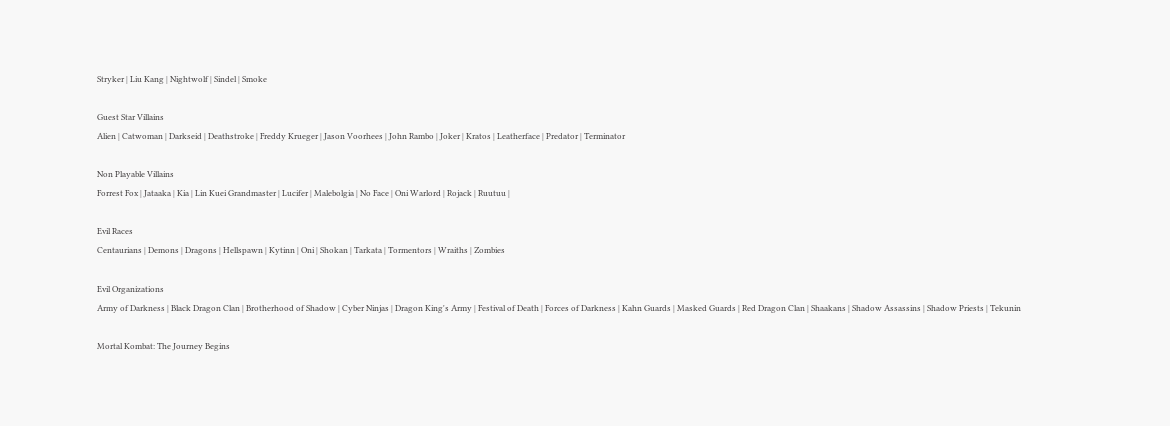Stryker | Liu Kang | Nightwolf | Sindel | Smoke

Guest Star Villains
Alien | Catwoman | Darkseid | Deathstroke | Freddy Krueger | Jason Voorhees | John Rambo | Joker | Kratos | Leatherface | Predator | Terminator

Non Playable Villains
Forrest Fox | Jataaka | Kia | Lin Kuei Grandmaster | Lucifer | Malebolgia | No Face | Oni Warlord | Rojack | Ruutuu |

Evil Races
Centaurians | Demons | Dragons | Hellspawn | Kytinn | Oni | Shokan | Tarkata | Tormentors | Wraiths | Zombies

Evil Organizations
Army of Darkness | Black Dragon Clan | Brotherhood of Shadow | Cyber Ninjas | Dragon King's Army | Festival of Death | Forces of Darkness | Kahn Guards | Masked Guards | Red Dragon Clan | Shaakans | Shadow Assassins | Shadow Priests | Tekunin

Mortal Kombat: The Journey Begins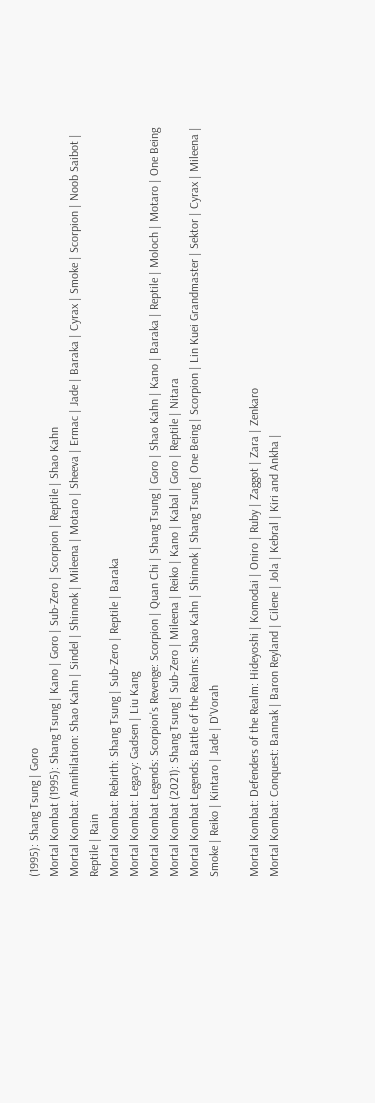(1995): Shang Tsung | Goro
Mortal Kombat (1995): Shang Tsung | Kano | Goro | Sub-Zero | Scorpion | Reptile | Shao Kahn
Mortal Kombat: Annihilation: Shao Kahn | Sindel | Shinnok | Mileena | Motaro | Sheeva | Ermac | Jade | Baraka | Cyrax | Smoke | Scorpion | Noob Saibot | Reptile | Rain
Mortal Kombat: Rebirth: Shang Tsung | Sub-Zero | Reptile | Baraka
Mortal Kombat: Legacy: Gadsen | Liu Kang
Mortal Kombat Legends: Scorpion's Revenge: Scorpion | Quan Chi | Shang Tsung | Goro | Shao Kahn | Kano | Baraka | Reptile | Moloch | Motaro | One Being
Mortal Kombat (2021): Shang Tsung | Sub-Zero | Mileena | Reiko | Kano | Kabal | Goro | Reptile | Nitara
Mortal Kombat Legends: Battle of the Realms: Shao Kahn | Shinnok | Shang Tsung | One Being | Scorpion | Lin Kuei Grandmaster | Sektor | Cyrax | Mileena | Smoke | Reiko | Kintaro | Jade | D'Vorah

Mortal Kombat: Defenders of the Realm: Hideyoshi | Komodai | Oniro | Ruby | Zaggot | Zara | Zenkaro
Mortal Kombat: Conquest: Bannak | Baron Reyland | Cilene | Jola | Kebral | Kiri and Ankha |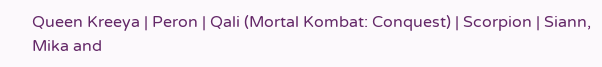Queen Kreeya | Peron | Qali (Mortal Kombat: Conquest) | Scorpion | Siann, Mika and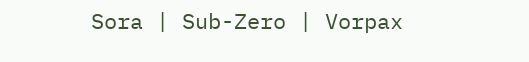Sora | Sub-Zero | Vorpax